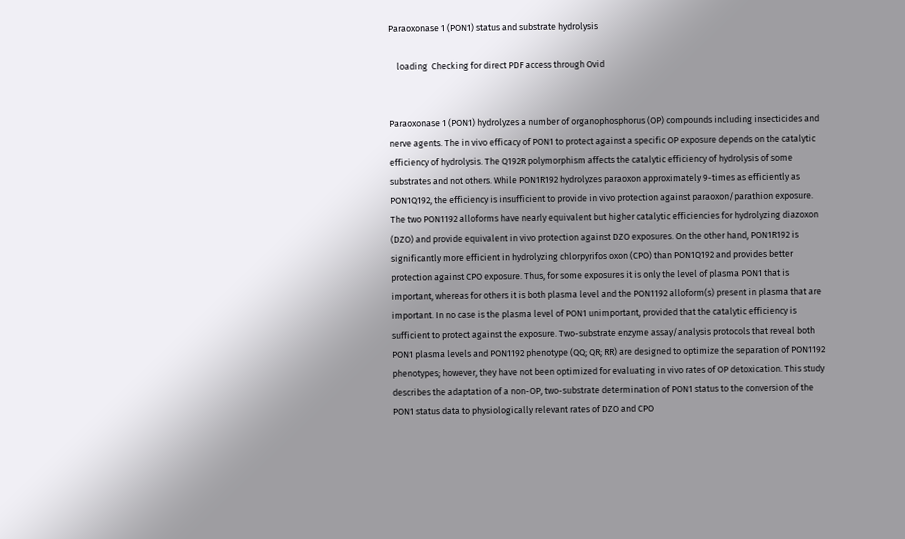Paraoxonase 1 (PON1) status and substrate hydrolysis

    loading  Checking for direct PDF access through Ovid


Paraoxonase 1 (PON1) hydrolyzes a number of organophosphorus (OP) compounds including insecticides and nerve agents. The in vivo efficacy of PON1 to protect against a specific OP exposure depends on the catalytic efficiency of hydrolysis. The Q192R polymorphism affects the catalytic efficiency of hydrolysis of some substrates and not others. While PON1R192 hydrolyzes paraoxon approximately 9-times as efficiently as PON1Q192, the efficiency is insufficient to provide in vivo protection against paraoxon/parathion exposure. The two PON1192 alloforms have nearly equivalent but higher catalytic efficiencies for hydrolyzing diazoxon (DZO) and provide equivalent in vivo protection against DZO exposures. On the other hand, PON1R192 is significantly more efficient in hydrolyzing chlorpyrifos oxon (CPO) than PON1Q192 and provides better protection against CPO exposure. Thus, for some exposures it is only the level of plasma PON1 that is important, whereas for others it is both plasma level and the PON1192 alloform(s) present in plasma that are important. In no case is the plasma level of PON1 unimportant, provided that the catalytic efficiency is sufficient to protect against the exposure. Two-substrate enzyme assay/analysis protocols that reveal both PON1 plasma levels and PON1192 phenotype (QQ; QR; RR) are designed to optimize the separation of PON1192 phenotypes; however, they have not been optimized for evaluating in vivo rates of OP detoxication. This study describes the adaptation of a non-OP, two-substrate determination of PON1 status to the conversion of the PON1 status data to physiologically relevant rates of DZO and CPO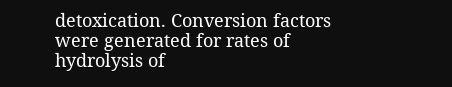detoxication. Conversion factors were generated for rates of hydrolysis of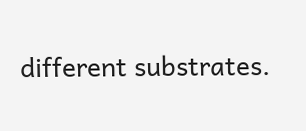different substrates.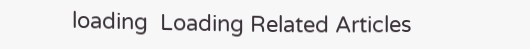loading  Loading Related Articles